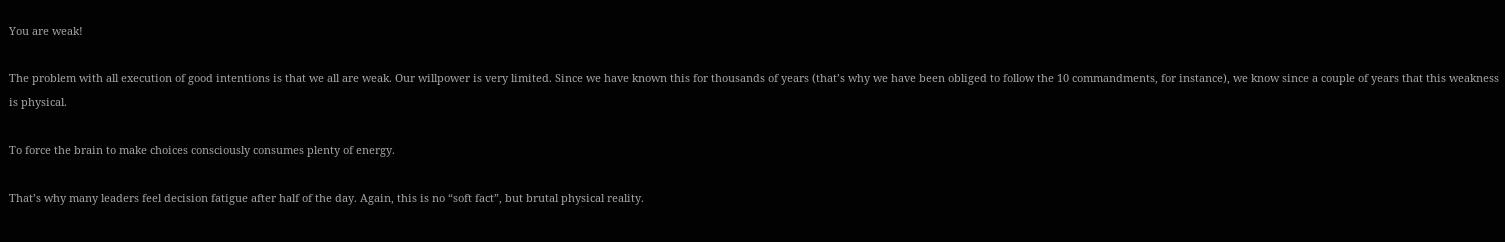You are weak!

The problem with all execution of good intentions is that we all are weak. Our willpower is very limited. Since we have known this for thousands of years (that’s why we have been obliged to follow the 10 commandments, for instance), we know since a couple of years that this weakness is physical.

To force the brain to make choices consciously consumes plenty of energy.

That’s why many leaders feel decision fatigue after half of the day. Again, this is no “soft fact”, but brutal physical reality.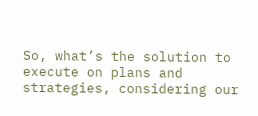So, what’s the solution to execute on plans and strategies, considering our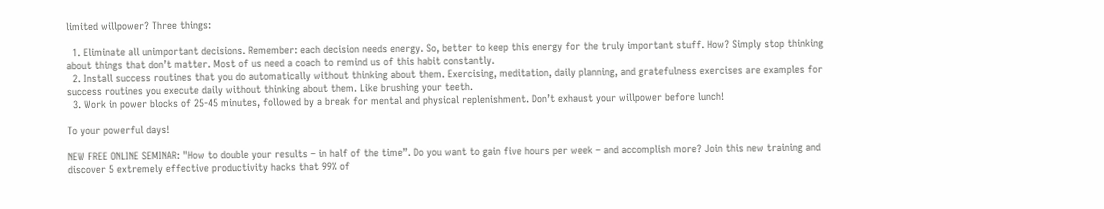limited willpower? Three things:

  1. Eliminate all unimportant decisions. Remember: each decision needs energy. So, better to keep this energy for the truly important stuff. How? Simply stop thinking about things that don’t matter. Most of us need a coach to remind us of this habit constantly.
  2. Install success routines that you do automatically without thinking about them. Exercising, meditation, daily planning, and gratefulness exercises are examples for success routines you execute daily without thinking about them. Like brushing your teeth.
  3. Work in power blocks of 25-45 minutes, followed by a break for mental and physical replenishment. Don’t exhaust your willpower before lunch!

To your powerful days!

NEW FREE ONLINE SEMINAR: "How to double your results – in half of the time”. Do you want to gain five hours per week – and accomplish more? Join this new training and discover 5 extremely effective productivity hacks that 99% of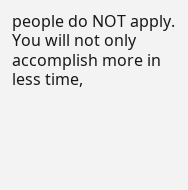people do NOT apply. You will not only accomplish more in less time,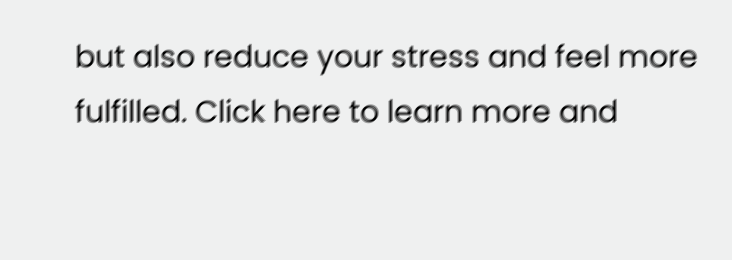but also reduce your stress and feel more fulfilled. Click here to learn more and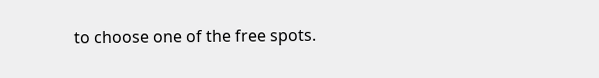to choose one of the free spots.